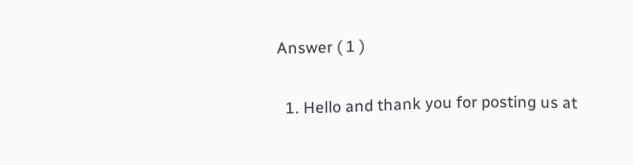Answer ( 1 )

  1. Hello and thank you for posting us at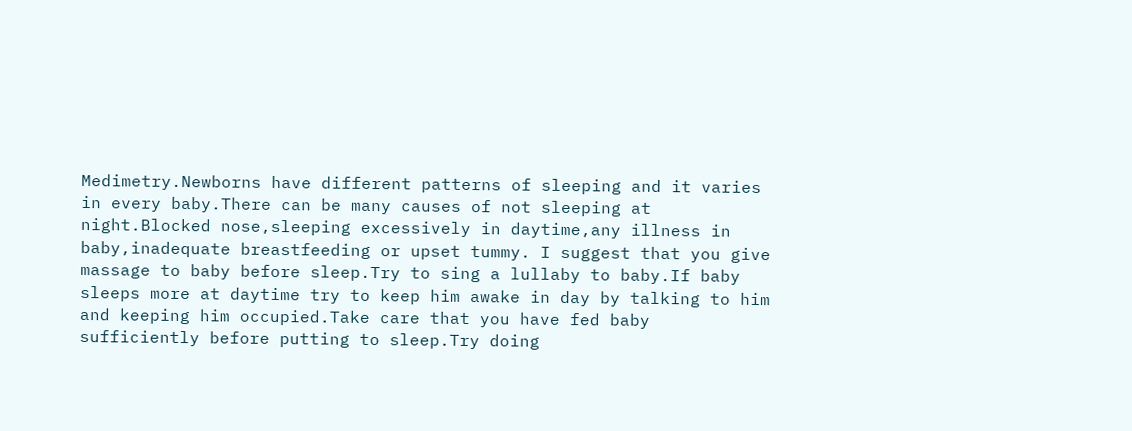Medimetry.Newborns have different patterns of sleeping and it varies in every baby.There can be many causes of not sleeping at night.Blocked nose,sleeping excessively in daytime,any illness in baby,inadequate breastfeeding or upset tummy. I suggest that you give massage to baby before sleep.Try to sing a lullaby to baby.If baby sleeps more at daytime try to keep him awake in day by talking to him and keeping him occupied.Take care that you have fed baby sufficiently before putting to sleep.Try doing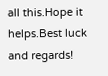all this.Hope it helps.Best luck and regards!